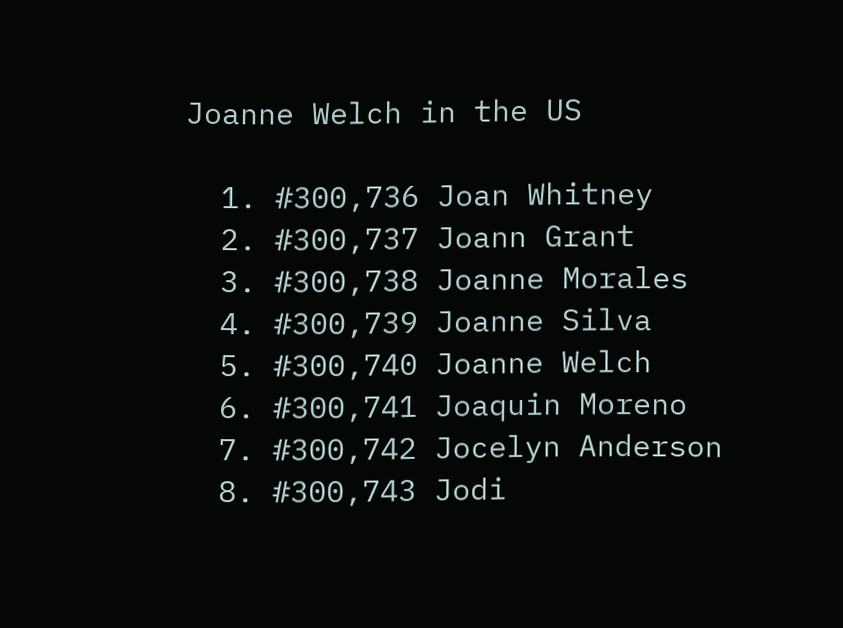Joanne Welch in the US

  1. #300,736 Joan Whitney
  2. #300,737 Joann Grant
  3. #300,738 Joanne Morales
  4. #300,739 Joanne Silva
  5. #300,740 Joanne Welch
  6. #300,741 Joaquin Moreno
  7. #300,742 Jocelyn Anderson
  8. #300,743 Jodi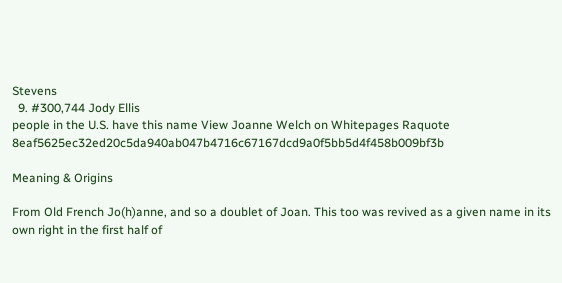Stevens
  9. #300,744 Jody Ellis
people in the U.S. have this name View Joanne Welch on Whitepages Raquote 8eaf5625ec32ed20c5da940ab047b4716c67167dcd9a0f5bb5d4f458b009bf3b

Meaning & Origins

From Old French Jo(h)anne, and so a doublet of Joan. This too was revived as a given name in its own right in the first half of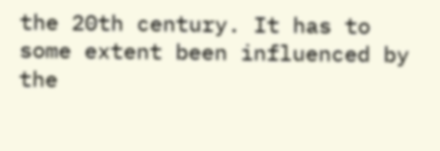the 20th century. It has to some extent been influenced by the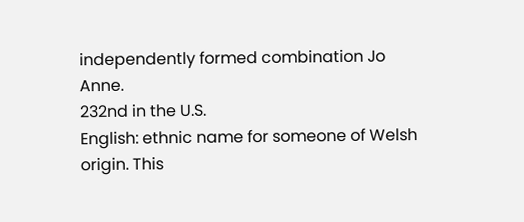independently formed combination Jo Anne.
232nd in the U.S.
English: ethnic name for someone of Welsh origin. This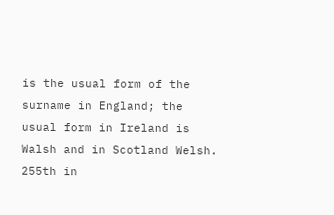is the usual form of the surname in England; the usual form in Ireland is Walsh and in Scotland Welsh.
255th in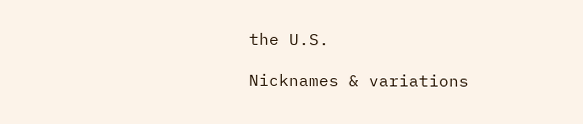the U.S.

Nicknames & variations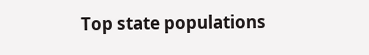Top state populations